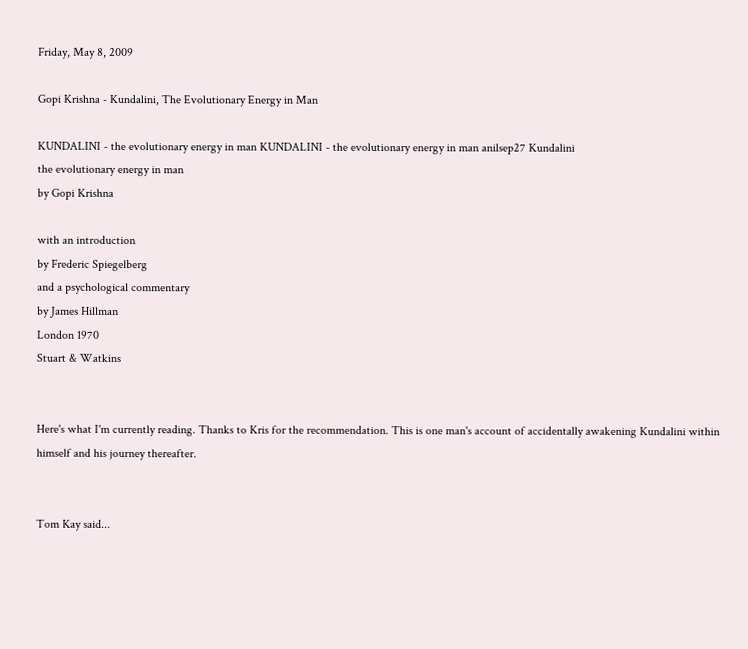Friday, May 8, 2009

Gopi Krishna - Kundalini, The Evolutionary Energy in Man

KUNDALINI - the evolutionary energy in man KUNDALINI - the evolutionary energy in man anilsep27 Kundalini
the evolutionary energy in man
by Gopi Krishna

with an introduction
by Frederic Spiegelberg
and a psychological commentary
by James Hillman
London 1970
Stuart & Watkins


Here's what I'm currently reading. Thanks to Kris for the recommendation. This is one man's account of accidentally awakening Kundalini within himself and his journey thereafter.


Tom Kay said...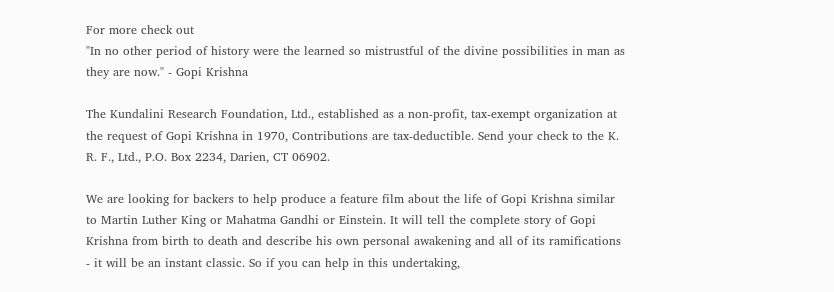For more check out
"In no other period of history were the learned so mistrustful of the divine possibilities in man as they are now." - Gopi Krishna

The Kundalini Research Foundation, Ltd., established as a non-profit, tax-exempt organization at the request of Gopi Krishna in 1970, Contributions are tax-deductible. Send your check to the K. R. F., Ltd., P.O. Box 2234, Darien, CT 06902.

We are looking for backers to help produce a feature film about the life of Gopi Krishna similar to Martin Luther King or Mahatma Gandhi or Einstein. It will tell the complete story of Gopi Krishna from birth to death and describe his own personal awakening and all of its ramifications - it will be an instant classic. So if you can help in this undertaking,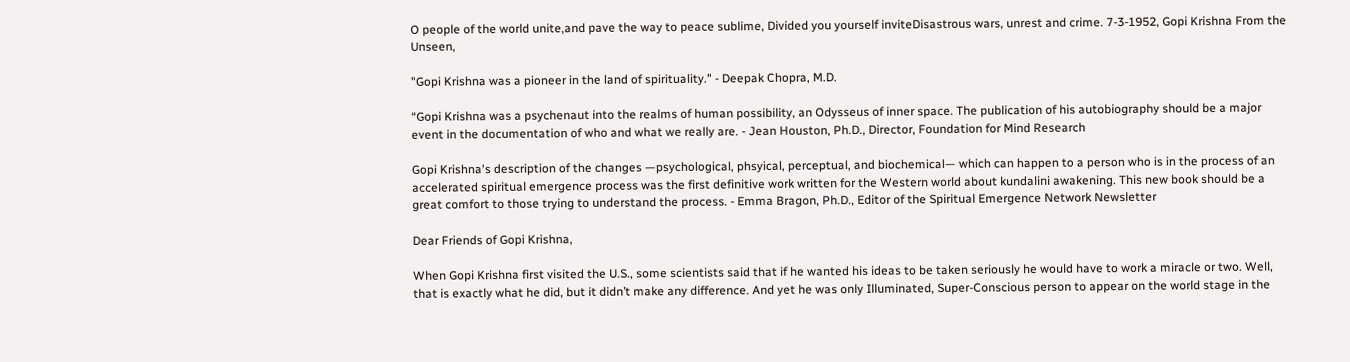O people of the world unite,and pave the way to peace sublime, Divided you yourself inviteDisastrous wars, unrest and crime. 7-3-1952, Gopi Krishna From the Unseen,

"Gopi Krishna was a pioneer in the land of spirituality." - Deepak Chopra, M.D.

“Gopi Krishna was a psychenaut into the realms of human possibility, an Odysseus of inner space. The publication of his autobiography should be a major event in the documentation of who and what we really are. - Jean Houston, Ph.D., Director, Foundation for Mind Research

Gopi Krishna's description of the changes —psychological, phsyical, perceptual, and biochemical— which can happen to a person who is in the process of an accelerated spiritual emergence process was the first definitive work written for the Western world about kundalini awakening. This new book should be a great comfort to those trying to understand the process. - Emma Bragon, Ph.D., Editor of the Spiritual Emergence Network Newsletter

Dear Friends of Gopi Krishna,

When Gopi Krishna first visited the U.S., some scientists said that if he wanted his ideas to be taken seriously he would have to work a miracle or two. Well, that is exactly what he did, but it didn’t make any difference. And yet he was only Illuminated, Super-Conscious person to appear on the world stage in the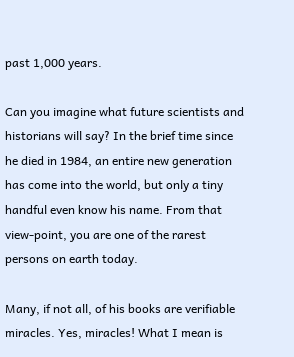past 1,000 years.

Can you imagine what future scientists and historians will say? In the brief time since he died in 1984, an entire new generation has come into the world, but only a tiny handful even know his name. From that view-point, you are one of the rarest persons on earth today.

Many, if not all, of his books are verifiable miracles. Yes, miracles! What I mean is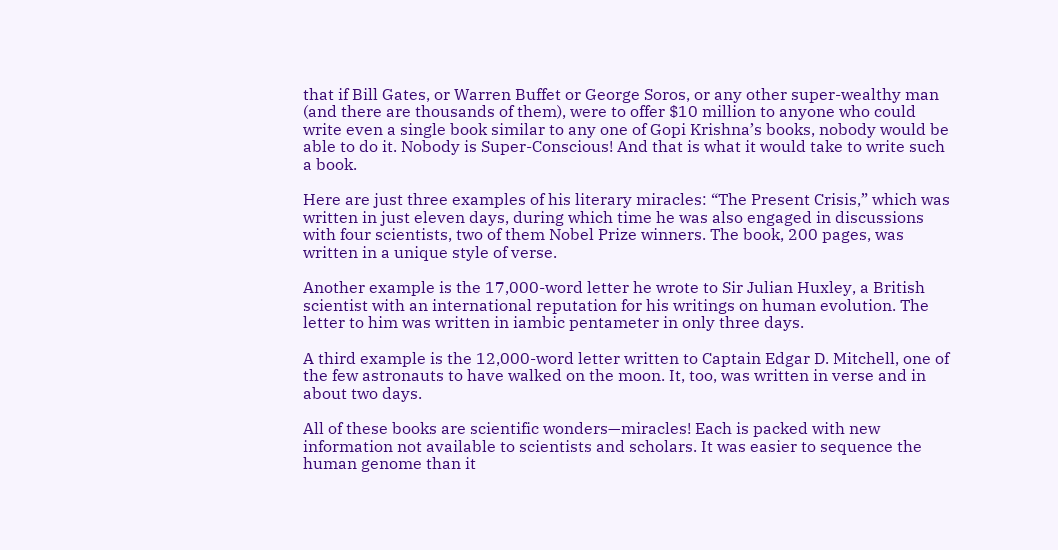that if Bill Gates, or Warren Buffet or George Soros, or any other super-wealthy man (and there are thousands of them), were to offer $10 million to anyone who could write even a single book similar to any one of Gopi Krishna’s books, nobody would be able to do it. Nobody is Super-Conscious! And that is what it would take to write such a book.

Here are just three examples of his literary miracles: “The Present Crisis,” which was written in just eleven days, during which time he was also engaged in discussions with four scientists, two of them Nobel Prize winners. The book, 200 pages, was written in a unique style of verse.

Another example is the 17,000-word letter he wrote to Sir Julian Huxley, a British scientist with an international reputation for his writings on human evolution. The letter to him was written in iambic pentameter in only three days.

A third example is the 12,000-word letter written to Captain Edgar D. Mitchell, one of the few astronauts to have walked on the moon. It, too, was written in verse and in about two days.

All of these books are scientific wonders—miracles! Each is packed with new information not available to scientists and scholars. It was easier to sequence the human genome than it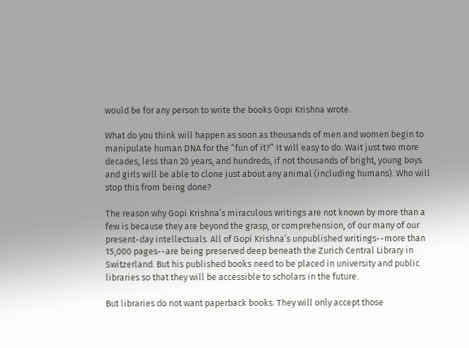would be for any person to write the books Gopi Krishna wrote.

What do you think will happen as soon as thousands of men and women begin to manipulate human DNA for the “fun of it?” It will easy to do. Wait just two more decades, less than 20 years, and hundreds, if not thousands of bright, young boys and girls will be able to clone just about any animal (including humans). Who will stop this from being done?

The reason why Gopi Krishna’s miraculous writings are not known by more than a few is because they are beyond the grasp, or comprehension, of our many of our present-day intellectuals. All of Gopi Krishna’s unpublished writings--more than 15,000 pages--are being preserved deep beneath the Zurich Central Library in Switzerland. But his published books need to be placed in university and public libraries so that they will be accessible to scholars in the future.

But libraries do not want paperback books. They will only accept those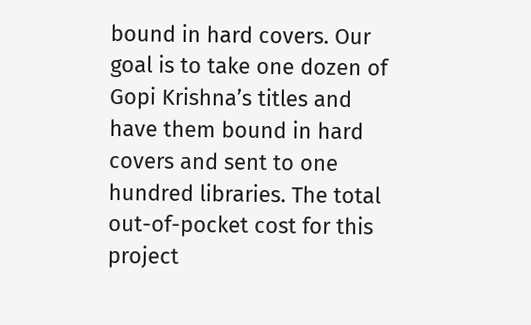bound in hard covers. Our goal is to take one dozen of Gopi Krishna’s titles and have them bound in hard covers and sent to one hundred libraries. The total out-of-pocket cost for this project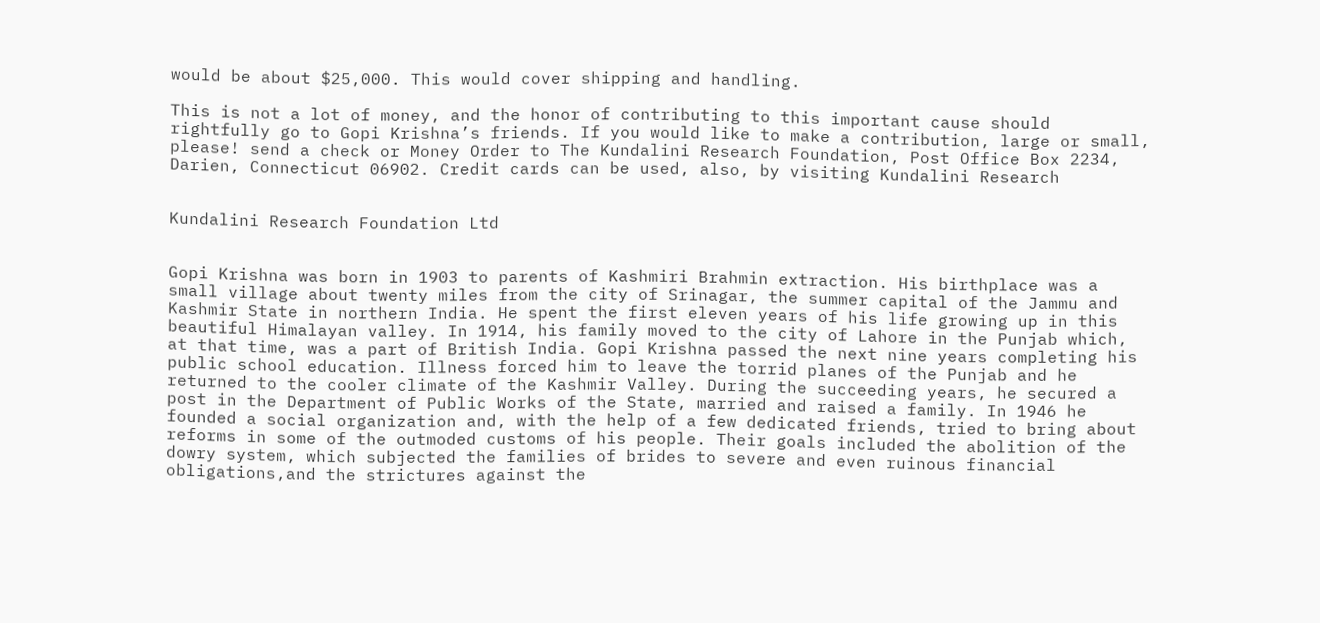would be about $25,000. This would cover shipping and handling.

This is not a lot of money, and the honor of contributing to this important cause should rightfully go to Gopi Krishna’s friends. If you would like to make a contribution, large or small, please! send a check or Money Order to The Kundalini Research Foundation, Post Office Box 2234, Darien, Connecticut 06902. Credit cards can be used, also, by visiting Kundalini Research


Kundalini Research Foundation Ltd


Gopi Krishna was born in 1903 to parents of Kashmiri Brahmin extraction. His birthplace was a small village about twenty miles from the city of Srinagar, the summer capital of the Jammu and Kashmir State in northern India. He spent the first eleven years of his life growing up in this beautiful Himalayan valley. In 1914, his family moved to the city of Lahore in the Punjab which, at that time, was a part of British India. Gopi Krishna passed the next nine years completing his public school education. Illness forced him to leave the torrid planes of the Punjab and he returned to the cooler climate of the Kashmir Valley. During the succeeding years, he secured a post in the Department of Public Works of the State, married and raised a family. In 1946 he founded a social organization and, with the help of a few dedicated friends, tried to bring about reforms in some of the outmoded customs of his people. Their goals included the abolition of the dowry system, which subjected the families of brides to severe and even ruinous financial obligations,and the strictures against the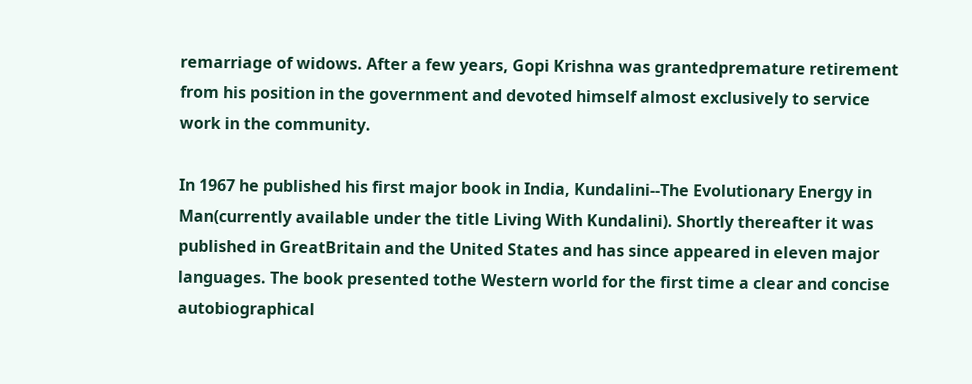remarriage of widows. After a few years, Gopi Krishna was grantedpremature retirement from his position in the government and devoted himself almost exclusively to service work in the community.

In 1967 he published his first major book in India, Kundalini--The Evolutionary Energy in Man(currently available under the title Living With Kundalini). Shortly thereafter it was published in GreatBritain and the United States and has since appeared in eleven major languages. The book presented tothe Western world for the first time a clear and concise autobiographical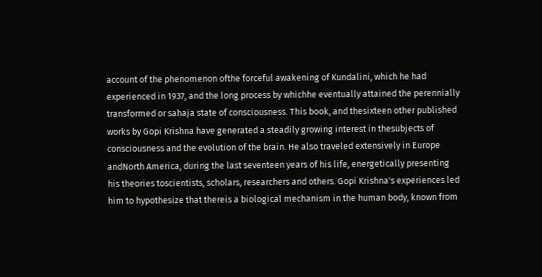account of the phenomenon ofthe forceful awakening of Kundalini, which he had experienced in 1937, and the long process by whichhe eventually attained the perennially transformed or sahaja state of consciousness. This book, and thesixteen other published works by Gopi Krishna have generated a steadily growing interest in thesubjects of consciousness and the evolution of the brain. He also traveled extensively in Europe andNorth America, during the last seventeen years of his life, energetically presenting his theories toscientists, scholars, researchers and others. Gopi Krishna's experiences led him to hypothesize that thereis a biological mechanism in the human body, known from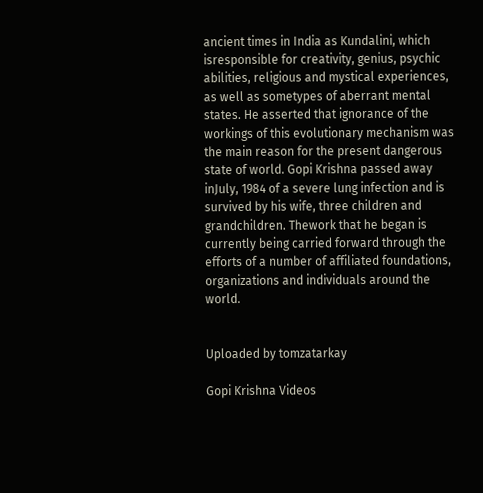ancient times in India as Kundalini, which isresponsible for creativity, genius, psychic abilities, religious and mystical experiences, as well as sometypes of aberrant mental states. He asserted that ignorance of the workings of this evolutionary mechanism was the main reason for the present dangerous state of world. Gopi Krishna passed away inJuly, 1984 of a severe lung infection and is survived by his wife, three children and grandchildren. Thework that he began is currently being carried forward through the efforts of a number of affiliated foundations, organizations and individuals around the world.


Uploaded by tomzatarkay

Gopi Krishna Videos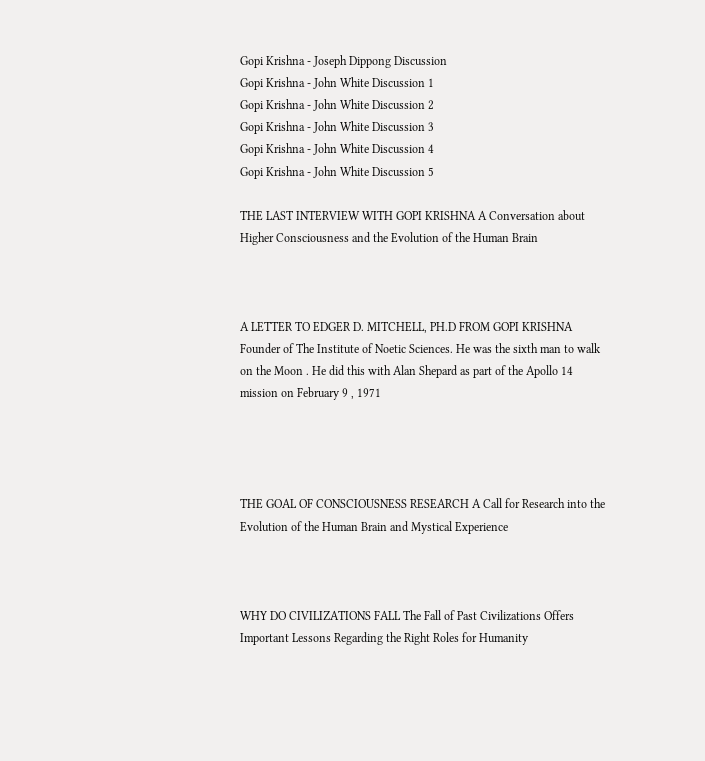Gopi Krishna - Joseph Dippong Discussion
Gopi Krishna - John White Discussion 1
Gopi Krishna - John White Discussion 2
Gopi Krishna - John White Discussion 3
Gopi Krishna - John White Discussion 4
Gopi Krishna - John White Discussion 5

THE LAST INTERVIEW WITH GOPI KRISHNA A Conversation about Higher Consciousness and the Evolution of the Human Brain



A LETTER TO EDGER D. MITCHELL, PH.D FROM GOPI KRISHNA Founder of The Institute of Noetic Sciences. He was the sixth man to walk on the Moon . He did this with Alan Shepard as part of the Apollo 14 mission on February 9 , 1971




THE GOAL OF CONSCIOUSNESS RESEARCH A Call for Research into the Evolution of the Human Brain and Mystical Experience



WHY DO CIVILIZATIONS FALL The Fall of Past Civilizations Offers Important Lessons Regarding the Right Roles for Humanity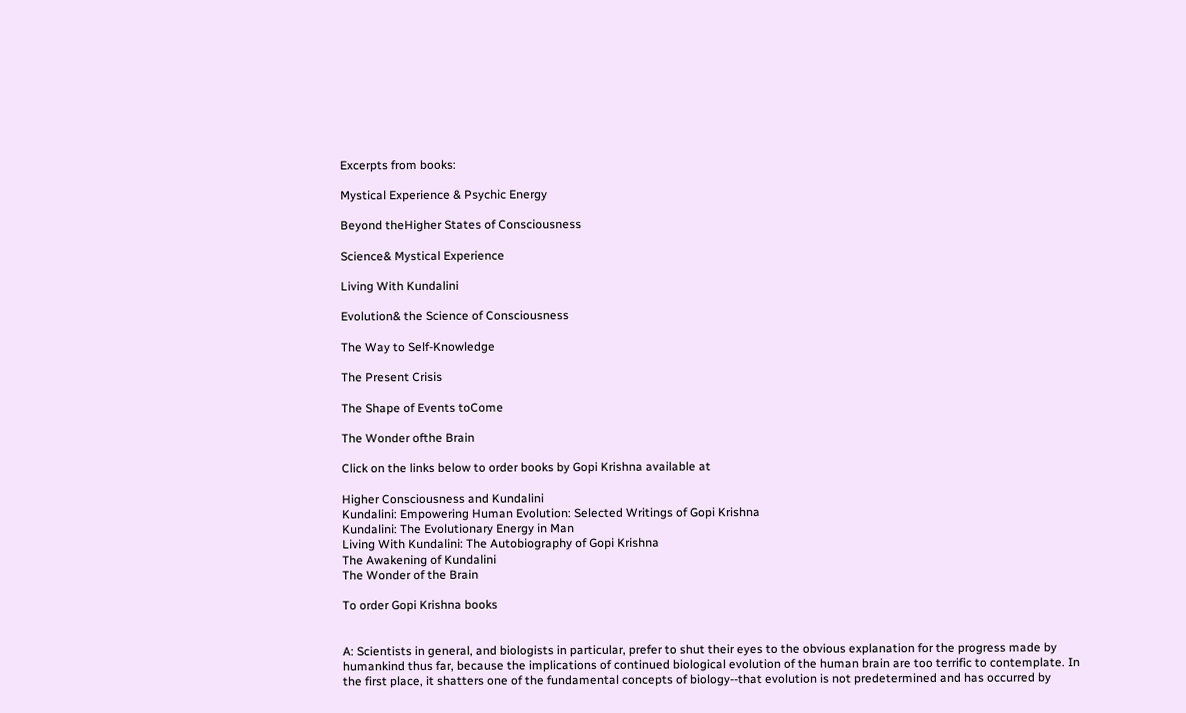Excerpts from books:

Mystical Experience & Psychic Energy

Beyond theHigher States of Consciousness

Science& Mystical Experience

Living With Kundalini

Evolution& the Science of Consciousness

The Way to Self-Knowledge

The Present Crisis

The Shape of Events toCome

The Wonder ofthe Brain

Click on the links below to order books by Gopi Krishna available at

Higher Consciousness and Kundalini
Kundalini: Empowering Human Evolution: Selected Writings of Gopi Krishna
Kundalini: The Evolutionary Energy in Man
Living With Kundalini: The Autobiography of Gopi Krishna
The Awakening of Kundalini
The Wonder of the Brain

To order Gopi Krishna books


A: Scientists in general, and biologists in particular, prefer to shut their eyes to the obvious explanation for the progress made by humankind thus far, because the implications of continued biological evolution of the human brain are too terrific to contemplate. In the first place, it shatters one of the fundamental concepts of biology--that evolution is not predetermined and has occurred by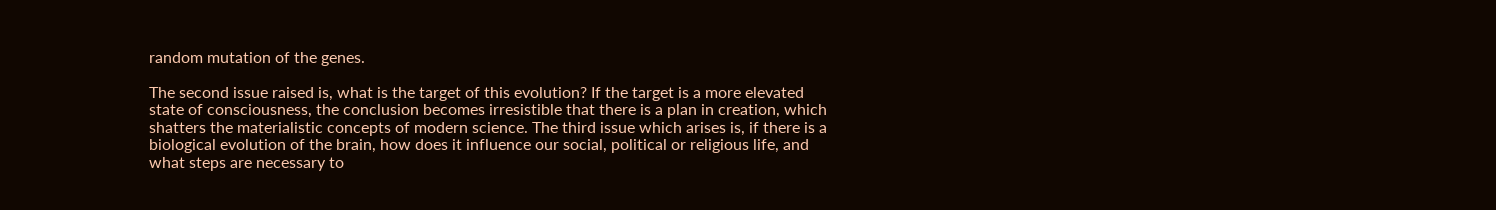random mutation of the genes.

The second issue raised is, what is the target of this evolution? If the target is a more elevated state of consciousness, the conclusion becomes irresistible that there is a plan in creation, which shatters the materialistic concepts of modern science. The third issue which arises is, if there is a biological evolution of the brain, how does it influence our social, political or religious life, and what steps are necessary to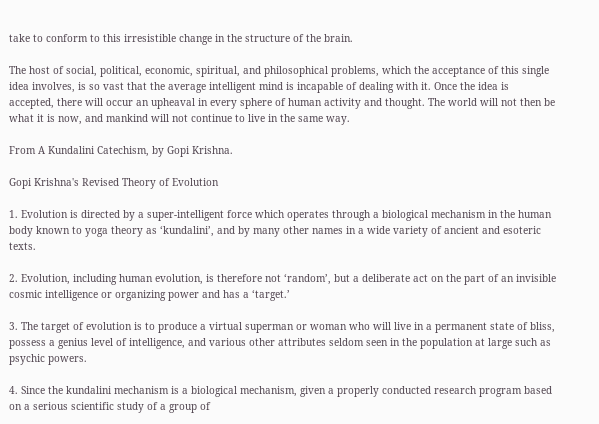take to conform to this irresistible change in the structure of the brain.

The host of social, political, economic, spiritual, and philosophical problems, which the acceptance of this single idea involves, is so vast that the average intelligent mind is incapable of dealing with it. Once the idea is accepted, there will occur an upheaval in every sphere of human activity and thought. The world will not then be what it is now, and mankind will not continue to live in the same way.

From A Kundalini Catechism, by Gopi Krishna.

Gopi Krishna's Revised Theory of Evolution

1. Evolution is directed by a super-intelligent force which operates through a biological mechanism in the human body known to yoga theory as ‘kundalini’, and by many other names in a wide variety of ancient and esoteric texts.

2. Evolution, including human evolution, is therefore not ‘random’, but a deliberate act on the part of an invisible cosmic intelligence or organizing power and has a ‘target.’

3. The target of evolution is to produce a virtual superman or woman who will live in a permanent state of bliss, possess a genius level of intelligence, and various other attributes seldom seen in the population at large such as psychic powers.

4. Since the kundalini mechanism is a biological mechanism, given a properly conducted research program based on a serious scientific study of a group of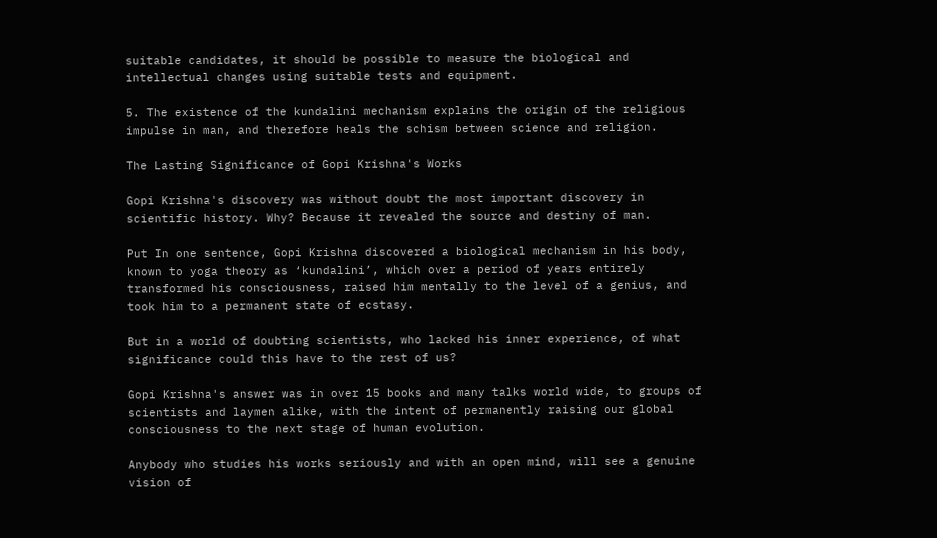suitable candidates, it should be possible to measure the biological and intellectual changes using suitable tests and equipment.

5. The existence of the kundalini mechanism explains the origin of the religious impulse in man, and therefore heals the schism between science and religion.

The Lasting Significance of Gopi Krishna's Works

Gopi Krishna's discovery was without doubt the most important discovery in scientific history. Why? Because it revealed the source and destiny of man.

Put In one sentence, Gopi Krishna discovered a biological mechanism in his body, known to yoga theory as ‘kundalini’, which over a period of years entirely transformed his consciousness, raised him mentally to the level of a genius, and took him to a permanent state of ecstasy.

But in a world of doubting scientists, who lacked his inner experience, of what significance could this have to the rest of us?

Gopi Krishna's answer was in over 15 books and many talks world wide, to groups of scientists and laymen alike, with the intent of permanently raising our global consciousness to the next stage of human evolution.

Anybody who studies his works seriously and with an open mind, will see a genuine vision of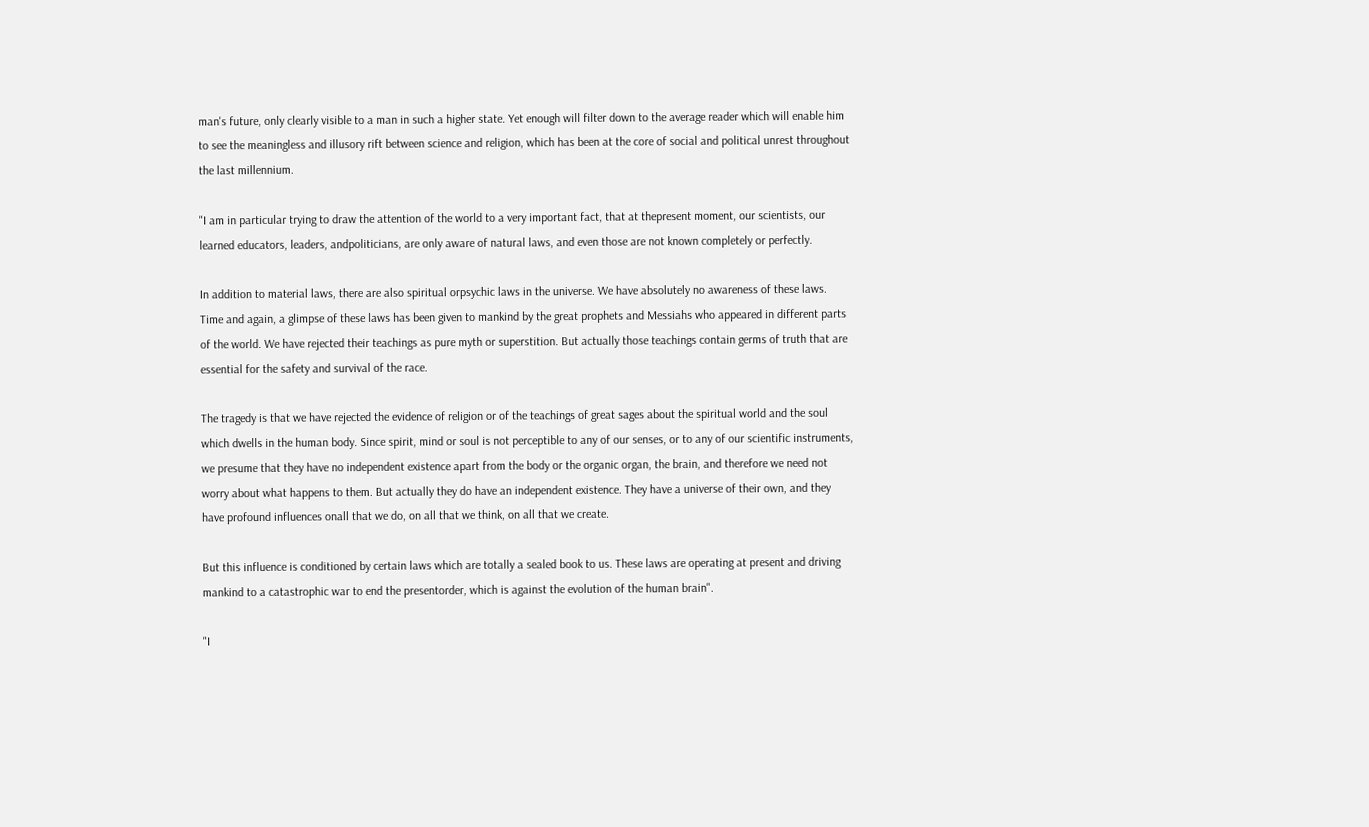man's future, only clearly visible to a man in such a higher state. Yet enough will filter down to the average reader which will enable him to see the meaningless and illusory rift between science and religion, which has been at the core of social and political unrest throughout the last millennium.

"I am in particular trying to draw the attention of the world to a very important fact, that at thepresent moment, our scientists, our learned educators, leaders, andpoliticians, are only aware of natural laws, and even those are not known completely or perfectly.

In addition to material laws, there are also spiritual orpsychic laws in the universe. We have absolutely no awareness of these laws. Time and again, a glimpse of these laws has been given to mankind by the great prophets and Messiahs who appeared in different parts of the world. We have rejected their teachings as pure myth or superstition. But actually those teachings contain germs of truth that are essential for the safety and survival of the race.

The tragedy is that we have rejected the evidence of religion or of the teachings of great sages about the spiritual world and the soul which dwells in the human body. Since spirit, mind or soul is not perceptible to any of our senses, or to any of our scientific instruments, we presume that they have no independent existence apart from the body or the organic organ, the brain, and therefore we need not worry about what happens to them. But actually they do have an independent existence. They have a universe of their own, and they have profound influences onall that we do, on all that we think, on all that we create.

But this influence is conditioned by certain laws which are totally a sealed book to us. These laws are operating at present and driving mankind to a catastrophic war to end the presentorder, which is against the evolution of the human brain".

"I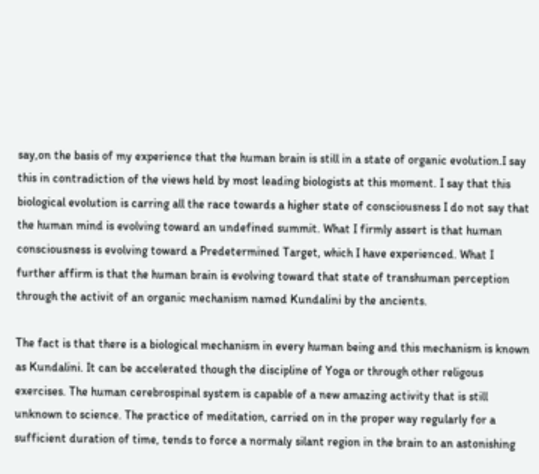say,on the basis of my experience that the human brain is still in a state of organic evolution.I say this in contradiction of the views held by most leading biologists at this moment. I say that this biological evolution is carring all the race towards a higher state of consciousness I do not say that the human mind is evolving toward an undefined summit. What I firmly assert is that human consciousness is evolving toward a Predetermined Target, which I have experienced. What I further affirm is that the human brain is evolving toward that state of transhuman perception through the activit of an organic mechanism named Kundalini by the ancients.

The fact is that there is a biological mechanism in every human being and this mechanism is known as Kundalini. It can be accelerated though the discipline of Yoga or through other religous exercises. The human cerebrospinal system is capable of a new amazing activity that is still unknown to science. The practice of meditation, carried on in the proper way regularly for a sufficient duration of time, tends to force a normaly silant region in the brain to an astonishing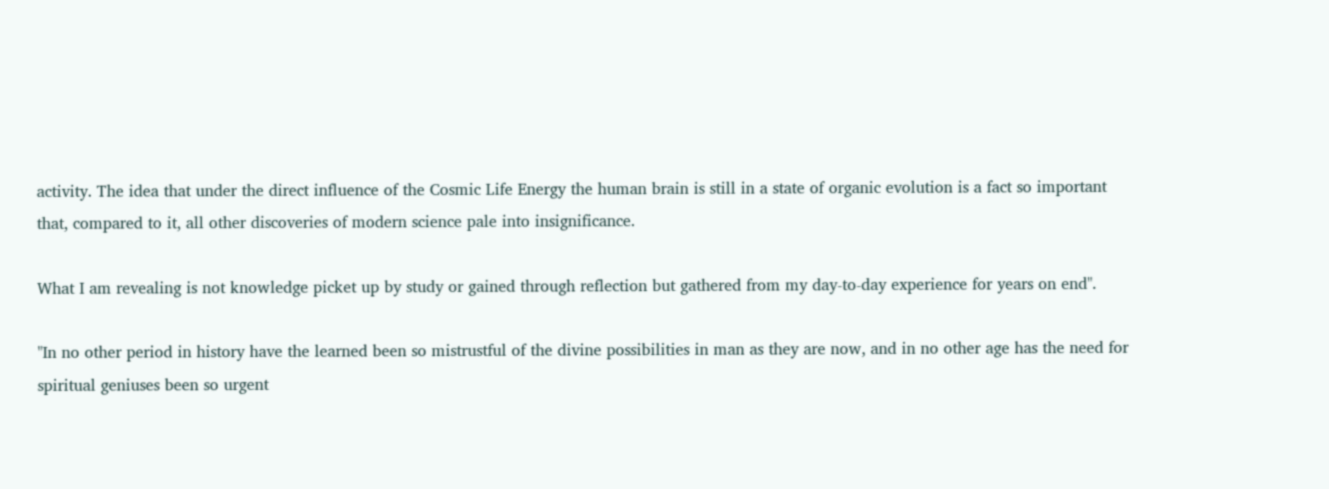activity. The idea that under the direct influence of the Cosmic Life Energy the human brain is still in a state of organic evolution is a fact so important that, compared to it, all other discoveries of modern science pale into insignificance.

What I am revealing is not knowledge picket up by study or gained through reflection but gathered from my day-to-day experience for years on end".

"In no other period in history have the learned been so mistrustful of the divine possibilities in man as they are now, and in no other age has the need for spiritual geniuses been so urgent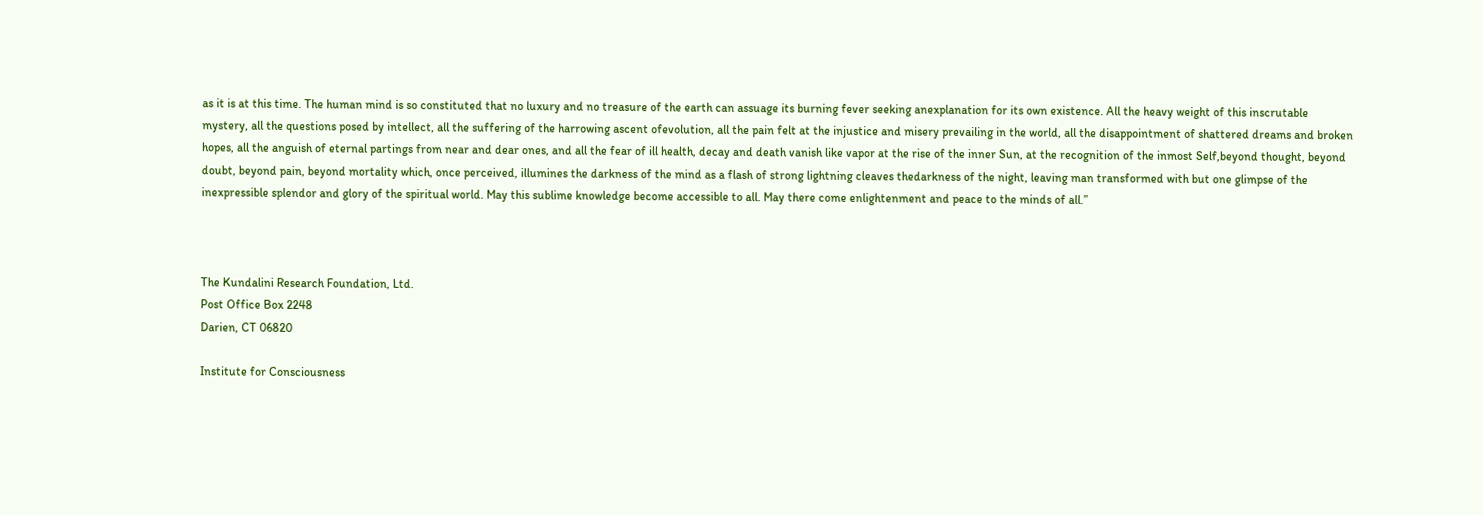as it is at this time. The human mind is so constituted that no luxury and no treasure of the earth can assuage its burning fever seeking anexplanation for its own existence. All the heavy weight of this inscrutable mystery, all the questions posed by intellect, all the suffering of the harrowing ascent ofevolution, all the pain felt at the injustice and misery prevailing in the world, all the disappointment of shattered dreams and broken hopes, all the anguish of eternal partings from near and dear ones, and all the fear of ill health, decay and death vanish like vapor at the rise of the inner Sun, at the recognition of the inmost Self,beyond thought, beyond doubt, beyond pain, beyond mortality which, once perceived, illumines the darkness of the mind as a flash of strong lightning cleaves thedarkness of the night, leaving man transformed with but one glimpse of the inexpressible splendor and glory of the spiritual world. May this sublime knowledge become accessible to all. May there come enlightenment and peace to the minds of all.”



The Kundalini Research Foundation, Ltd.
Post Office Box 2248
Darien, CT 06820

Institute for Consciousness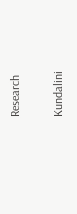Research

Kundalini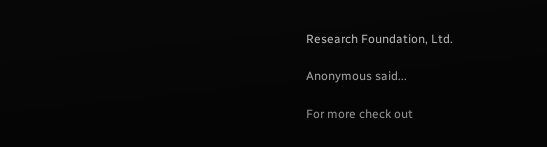Research Foundation, Ltd.

Anonymous said...

For more check out